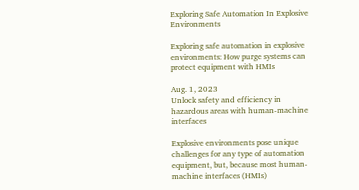Exploring Safe Automation In Explosive Environments

Exploring safe automation in explosive environments: How purge systems can protect equipment with HMIs

Aug. 1, 2023
Unlock safety and efficiency in hazardous areas with human-machine interfaces

Explosive environments pose unique challenges for any type of automation equipment, but, because most human-machine interfaces (HMIs)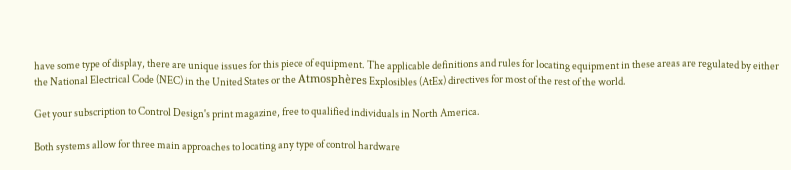have some type of display, there are unique issues for this piece of equipment. The applicable definitions and rules for locating equipment in these areas are regulated by either the National Electrical Code (NEC) in the United States or the Atmosphères Explosibles (AtEx) directives for most of the rest of the world.

Get your subscription to Control Design's print magazine, free to qualified individuals in North America.

Both systems allow for three main approaches to locating any type of control hardware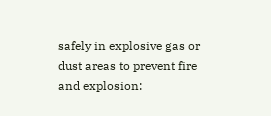safely in explosive gas or dust areas to prevent fire and explosion: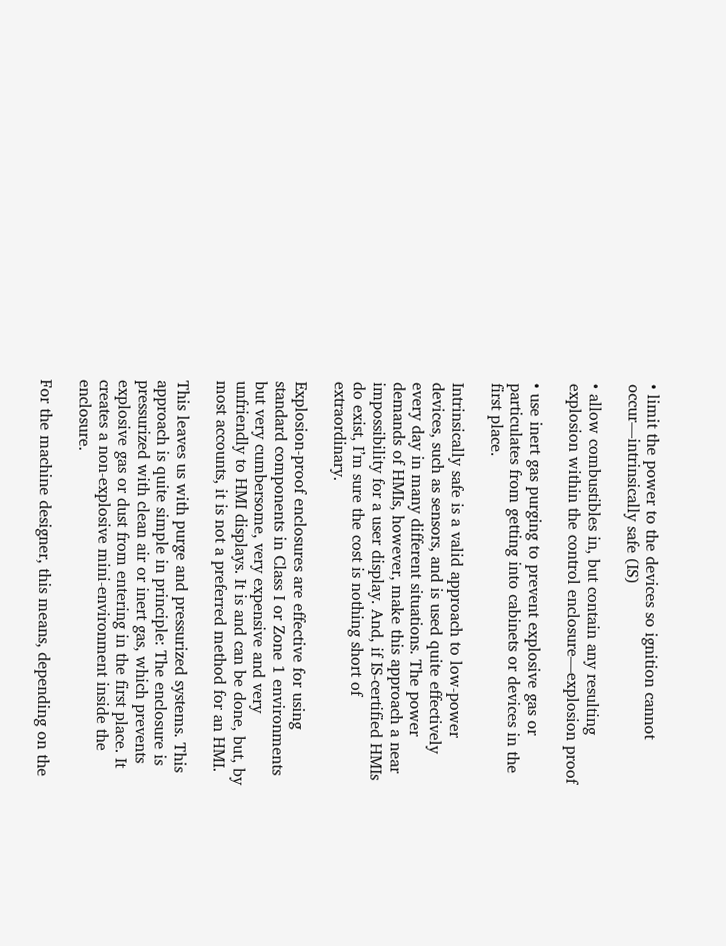• limit the power to the devices so ignition cannot occur—intrinsically safe (IS)

• allow combustibles in, but contain any resulting explosion within the control enclosure—explosion proof

• use inert gas purging to prevent explosive gas or particulates from getting into cabinets or devices in the first place.

Intrinsically safe is a valid approach to low-power devices, such as sensors, and is used quite effectively every day in many different situations. The power demands of HMIs, however, make this approach a near impossibility for a user display. And, if IS-certified HMIs do exist, I’m sure the cost is nothing short of extraordinary.

Explosion-proof enclosures are effective for using standard components in Class I or Zone 1 environments but very cumbersome, very expensive and very unfriendly to HMI displays. It is and can be done, but, by most accounts, it is not a preferred method for an HMI.

This leaves us with purge and pressurized systems. This approach is quite simple in principle: The enclosure is pressurized with clean air or inert gas, which prevents explosive gas or dust from entering in the first place. It creates a non-explosive mini-environment inside the enclosure.

For the machine designer, this means, depending on the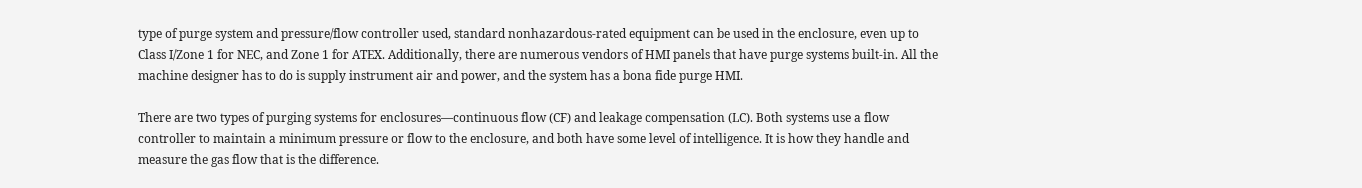type of purge system and pressure/flow controller used, standard nonhazardous-rated equipment can be used in the enclosure, even up to Class I/Zone 1 for NEC, and Zone 1 for ATEX. Additionally, there are numerous vendors of HMI panels that have purge systems built-in. All the machine designer has to do is supply instrument air and power, and the system has a bona fide purge HMI.

There are two types of purging systems for enclosures—continuous flow (CF) and leakage compensation (LC). Both systems use a flow controller to maintain a minimum pressure or flow to the enclosure, and both have some level of intelligence. It is how they handle and measure the gas flow that is the difference.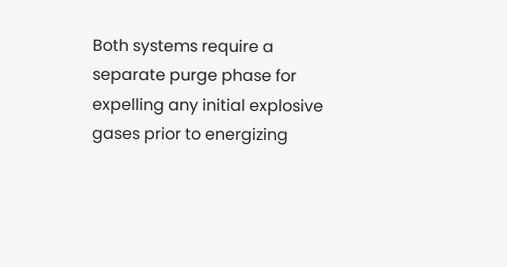Both systems require a separate purge phase for expelling any initial explosive gases prior to energizing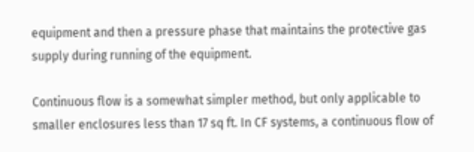equipment and then a pressure phase that maintains the protective gas supply during running of the equipment.

Continuous flow is a somewhat simpler method, but only applicable to smaller enclosures less than 17 sq ft. In CF systems, a continuous flow of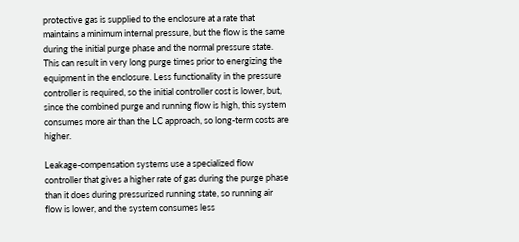protective gas is supplied to the enclosure at a rate that maintains a minimum internal pressure, but the flow is the same during the initial purge phase and the normal pressure state. This can result in very long purge times prior to energizing the equipment in the enclosure. Less functionality in the pressure controller is required, so the initial controller cost is lower, but, since the combined purge and running flow is high, this system consumes more air than the LC approach, so long-term costs are higher.

Leakage-compensation systems use a specialized flow controller that gives a higher rate of gas during the purge phase than it does during pressurized running state, so running air flow is lower, and the system consumes less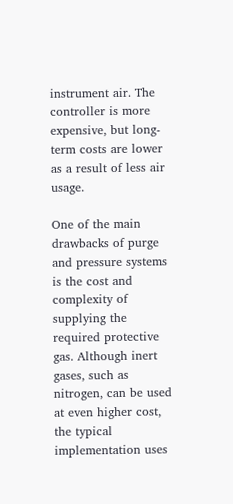instrument air. The controller is more expensive, but long-term costs are lower as a result of less air usage.

One of the main drawbacks of purge and pressure systems is the cost and complexity of supplying the required protective gas. Although inert gases, such as nitrogen, can be used at even higher cost, the typical implementation uses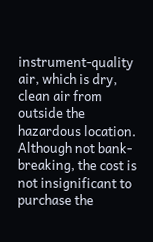instrument-quality air, which is dry, clean air from outside the hazardous location. Although not bank-breaking, the cost is not insignificant to purchase the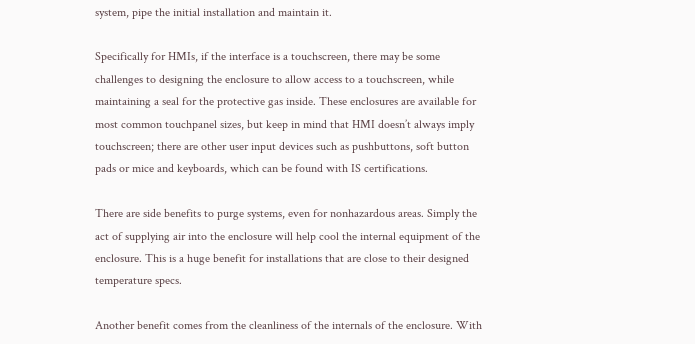system, pipe the initial installation and maintain it.

Specifically for HMIs, if the interface is a touchscreen, there may be some challenges to designing the enclosure to allow access to a touchscreen, while maintaining a seal for the protective gas inside. These enclosures are available for most common touchpanel sizes, but keep in mind that HMI doesn’t always imply touchscreen; there are other user input devices such as pushbuttons, soft button pads or mice and keyboards, which can be found with IS certifications.

There are side benefits to purge systems, even for nonhazardous areas. Simply the act of supplying air into the enclosure will help cool the internal equipment of the enclosure. This is a huge benefit for installations that are close to their designed temperature specs.

Another benefit comes from the cleanliness of the internals of the enclosure. With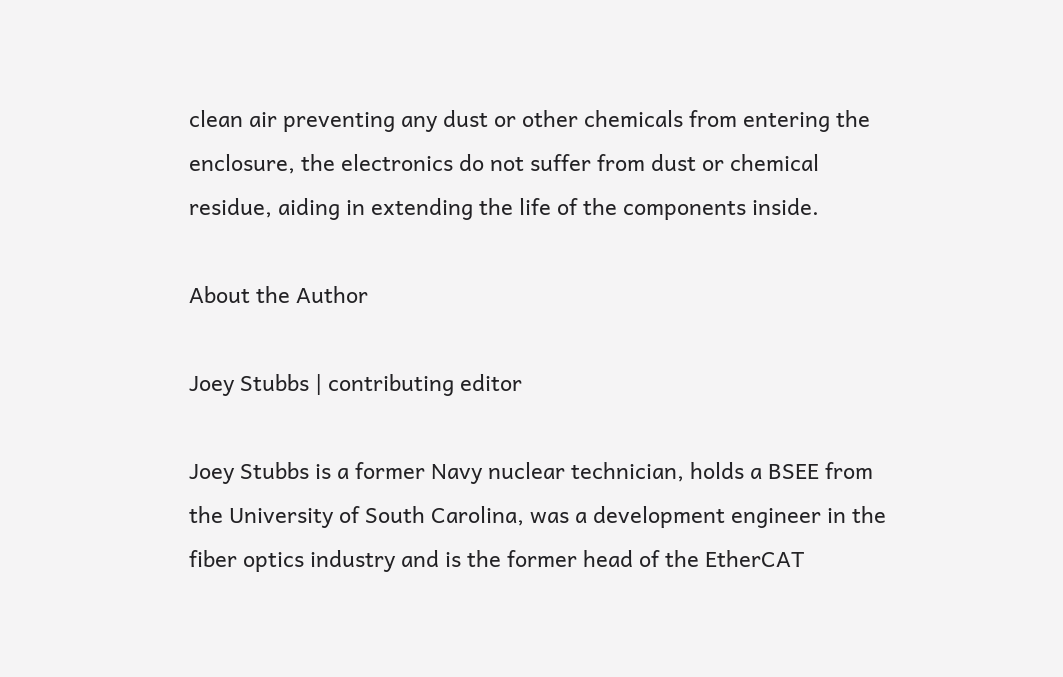clean air preventing any dust or other chemicals from entering the enclosure, the electronics do not suffer from dust or chemical residue, aiding in extending the life of the components inside.

About the Author

Joey Stubbs | contributing editor

Joey Stubbs is a former Navy nuclear technician, holds a BSEE from the University of South Carolina, was a development engineer in the fiber optics industry and is the former head of the EtherCAT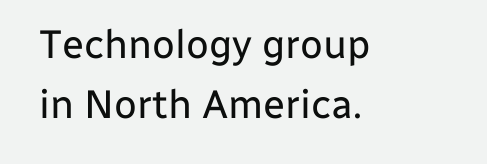Technology group in North America.